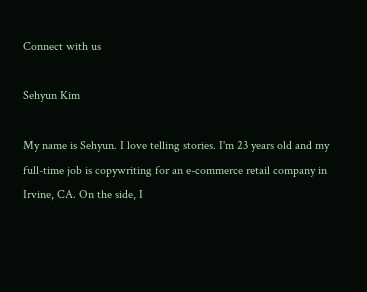Connect with us

Sehyun Kim

My name is Sehyun. I love telling stories. I'm 23 years old and my full-time job is copywriting for an e-commerce retail company in Irvine, CA. On the side, I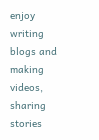enjoy writing blogs and making videos, sharing stories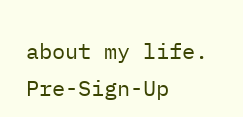about my life.
Pre-Sign-Up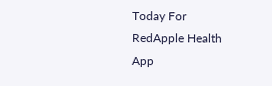Today For RedApple Health App